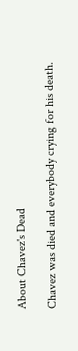About Chavez's Dead

Chavez was died and everybody crying for his death.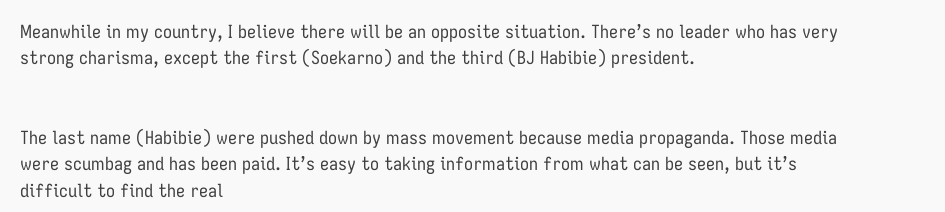Meanwhile in my country, I believe there will be an opposite situation. There’s no leader who has very strong charisma, except the first (Soekarno) and the third (BJ Habibie) president.


The last name (Habibie) were pushed down by mass movement because media propaganda. Those media were scumbag and has been paid. It’s easy to taking information from what can be seen, but it’s difficult to find the real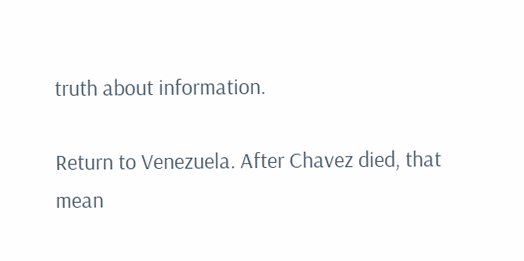truth about information.

Return to Venezuela. After Chavez died, that mean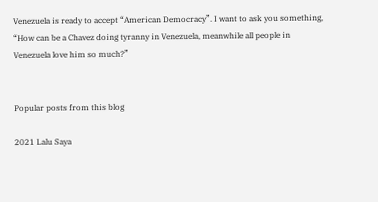Venezuela is ready to accept “American Democracy”. I want to ask you something, “How can be a Chavez doing tyranny in Venezuela, meanwhile all people in Venezuela love him so much?”


Popular posts from this blog

2021 Lalu Saya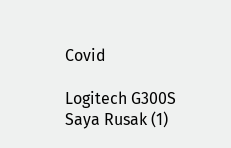Covid

Logitech G300S Saya Rusak (1)